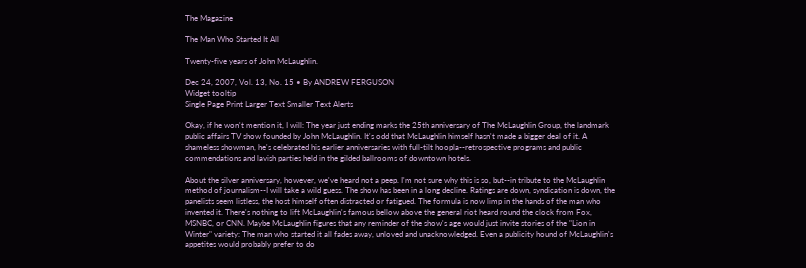The Magazine

The Man Who Started It All

Twenty-five years of John McLaughlin.

Dec 24, 2007, Vol. 13, No. 15 • By ANDREW FERGUSON
Widget tooltip
Single Page Print Larger Text Smaller Text Alerts

Okay, if he won't mention it, I will: The year just ending marks the 25th anniversary of The McLaughlin Group, the landmark public affairs TV show founded by John McLaughlin. It's odd that McLaughlin himself hasn't made a bigger deal of it. A shameless showman, he's celebrated his earlier anniversaries with full-tilt hoopla--retrospective programs and public commendations and lavish parties held in the gilded ballrooms of downtown hotels.

About the silver anniversary, however, we've heard not a peep. I'm not sure why this is so, but--in tribute to the McLaughlin method of journalism--I will take a wild guess. The show has been in a long decline. Ratings are down, syndication is down, the panelists seem listless, the host himself often distracted or fatigued. The formula is now limp in the hands of the man who invented it. There's nothing to lift McLaughlin's famous bellow above the general riot heard round the clock from Fox, MSNBC, or CNN. Maybe McLaughlin figures that any reminder of the show's age would just invite stories of the "Lion in Winter" variety: The man who started it all fades away, unloved and unacknowledged. Even a publicity hound of McLaughlin's appetites would probably prefer to do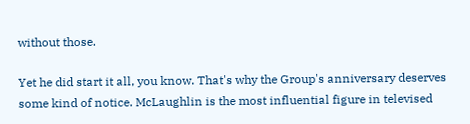without those.

Yet he did start it all, you know. That's why the Group's anniversary deserves some kind of notice. McLaughlin is the most influential figure in televised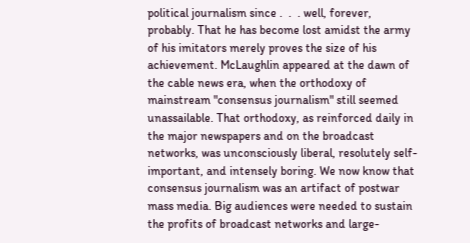political journalism since .  .  . well, forever, probably. That he has become lost amidst the army of his imitators merely proves the size of his achievement. McLaughlin appeared at the dawn of the cable news era, when the orthodoxy of mainstream "consensus journalism" still seemed unassailable. That orthodoxy, as reinforced daily in the major newspapers and on the broadcast networks, was unconsciously liberal, resolutely self-important, and intensely boring. We now know that consensus journalism was an artifact of postwar mass media. Big audiences were needed to sustain the profits of broadcast networks and large-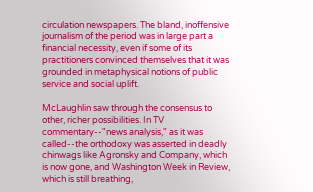circulation newspapers. The bland, inoffensive journalism of the period was in large part a financial necessity, even if some of its practitioners convinced themselves that it was grounded in metaphysical notions of public service and social uplift.

McLaughlin saw through the consensus to other, richer possibilities. In TV commentary--"news analysis," as it was called--the orthodoxy was asserted in deadly chinwags like Agronsky and Company, which is now gone, and Washington Week in Review, which is still breathing,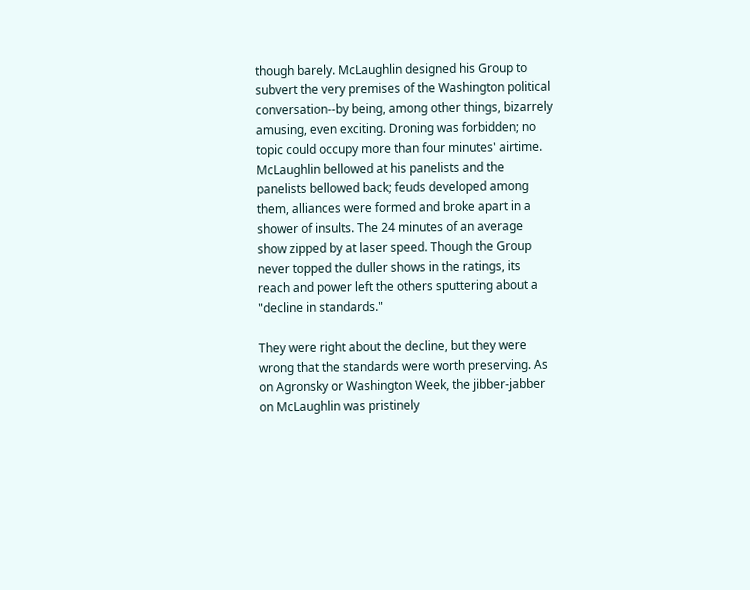though barely. McLaughlin designed his Group to subvert the very premises of the Washington political conversation--by being, among other things, bizarrely amusing, even exciting. Droning was forbidden; no topic could occupy more than four minutes' airtime. McLaughlin bellowed at his panelists and the panelists bellowed back; feuds developed among them, alliances were formed and broke apart in a shower of insults. The 24 minutes of an average show zipped by at laser speed. Though the Group never topped the duller shows in the ratings, its reach and power left the others sputtering about a "decline in standards."

They were right about the decline, but they were wrong that the standards were worth preserving. As on Agronsky or Washington Week, the jibber-jabber on McLaughlin was pristinely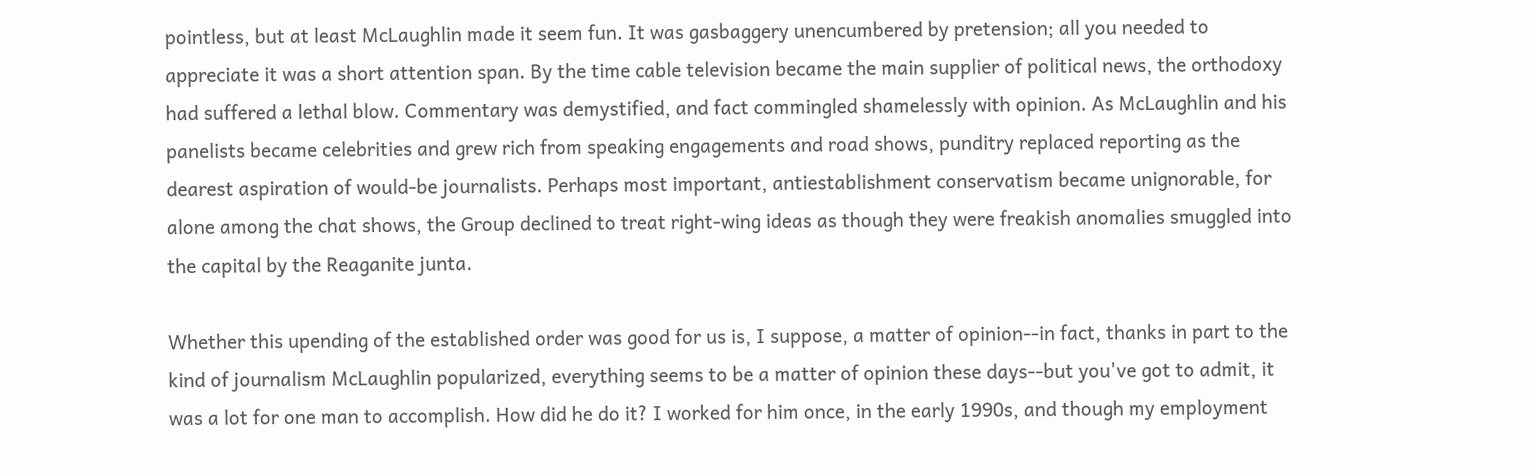pointless, but at least McLaughlin made it seem fun. It was gasbaggery unencumbered by pretension; all you needed to appreciate it was a short attention span. By the time cable television became the main supplier of political news, the orthodoxy had suffered a lethal blow. Commentary was demystified, and fact commingled shamelessly with opinion. As McLaughlin and his panelists became celebrities and grew rich from speaking engagements and road shows, punditry replaced reporting as the dearest aspiration of would-be journalists. Perhaps most important, antiestablishment conservatism became unignorable, for alone among the chat shows, the Group declined to treat right-wing ideas as though they were freakish anomalies smuggled into the capital by the Reaganite junta.

Whether this upending of the established order was good for us is, I suppose, a matter of opinion--in fact, thanks in part to the kind of journalism McLaughlin popularized, everything seems to be a matter of opinion these days--but you've got to admit, it was a lot for one man to accomplish. How did he do it? I worked for him once, in the early 1990s, and though my employment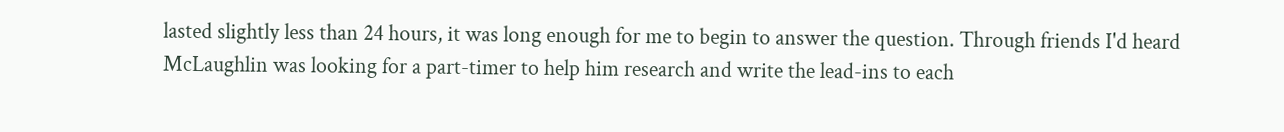lasted slightly less than 24 hours, it was long enough for me to begin to answer the question. Through friends I'd heard McLaughlin was looking for a part-timer to help him research and write the lead-ins to each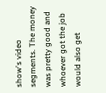show's video segments. The money was pretty good and whoever got the job would also get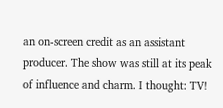an on-screen credit as an assistant producer. The show was still at its peak of influence and charm. I thought: TV!